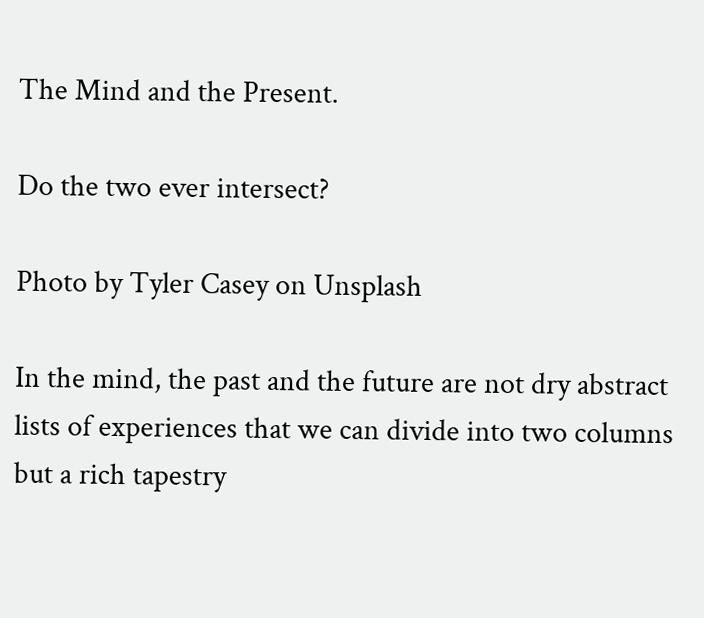The Mind and the Present.

Do the two ever intersect?

Photo by Tyler Casey on Unsplash

In the mind, the past and the future are not dry abstract lists of experiences that we can divide into two columns but a rich tapestry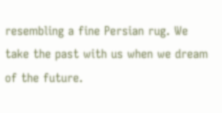resembling a fine Persian rug. We take the past with us when we dream of the future.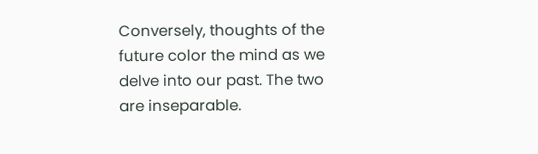Conversely, thoughts of the future color the mind as we delve into our past. The two are inseparable.